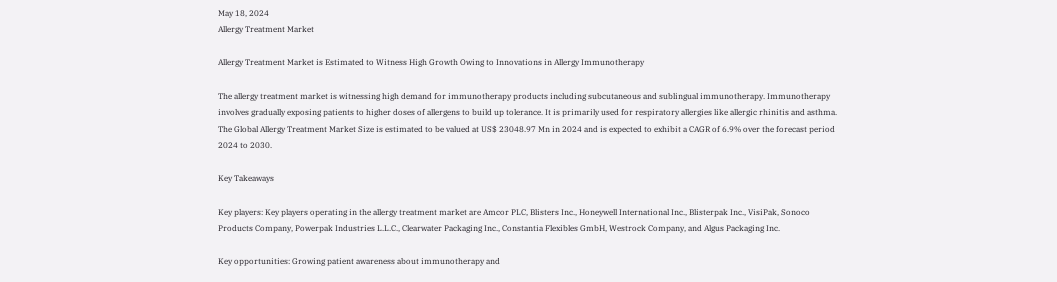May 18, 2024
Allergy Treatment Market

Allergy Treatment Market is Estimated to Witness High Growth Owing to Innovations in Allergy Immunotherapy

The allergy treatment market is witnessing high demand for immunotherapy products including subcutaneous and sublingual immunotherapy. Immunotherapy involves gradually exposing patients to higher doses of allergens to build up tolerance. It is primarily used for respiratory allergies like allergic rhinitis and asthma. The Global Allergy Treatment Market Size is estimated to be valued at US$ 23048.97 Mn in 2024 and is expected to exhibit a CAGR of 6.9% over the forecast period 2024 to 2030.

Key Takeaways

Key players: Key players operating in the allergy treatment market are Amcor PLC, Blisters Inc., Honeywell International Inc., Blisterpak Inc., VisiPak, Sonoco Products Company, Powerpak Industries L.L.C., Clearwater Packaging Inc., Constantia Flexibles GmbH, Westrock Company, and Algus Packaging Inc.

Key opportunities: Growing patient awareness about immunotherapy and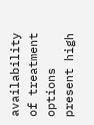availability of treatment options present high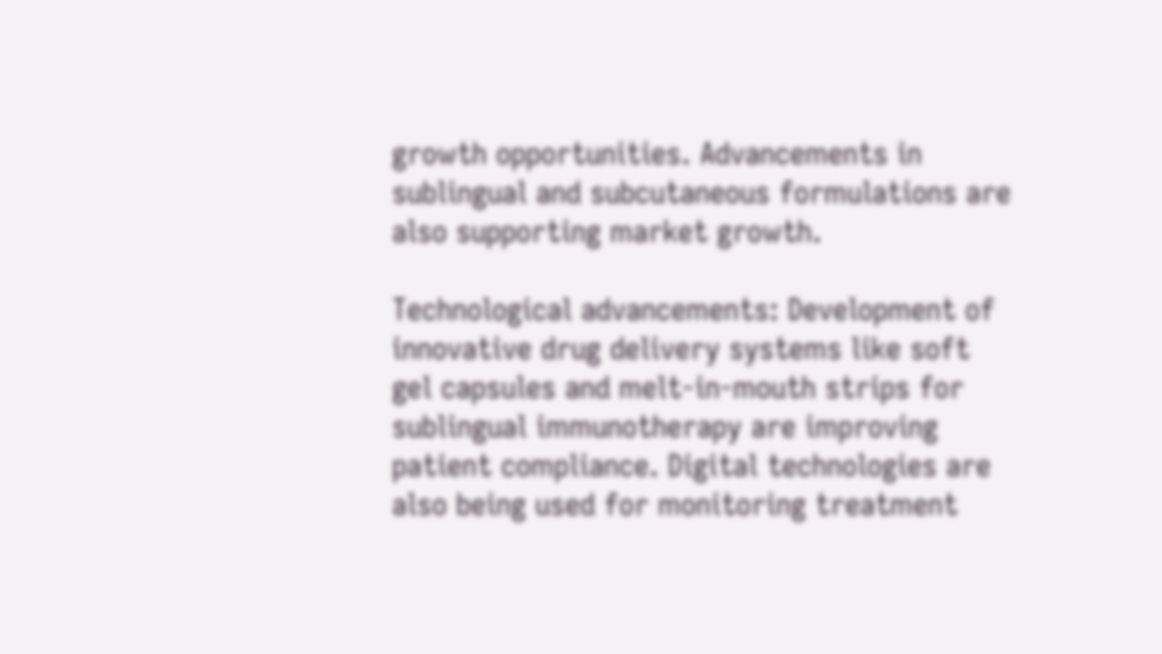growth opportunities. Advancements in sublingual and subcutaneous formulations are also supporting market growth.

Technological advancements: Development of innovative drug delivery systems like soft gel capsules and melt-in-mouth strips for sublingual immunotherapy are improving patient compliance. Digital technologies are also being used for monitoring treatment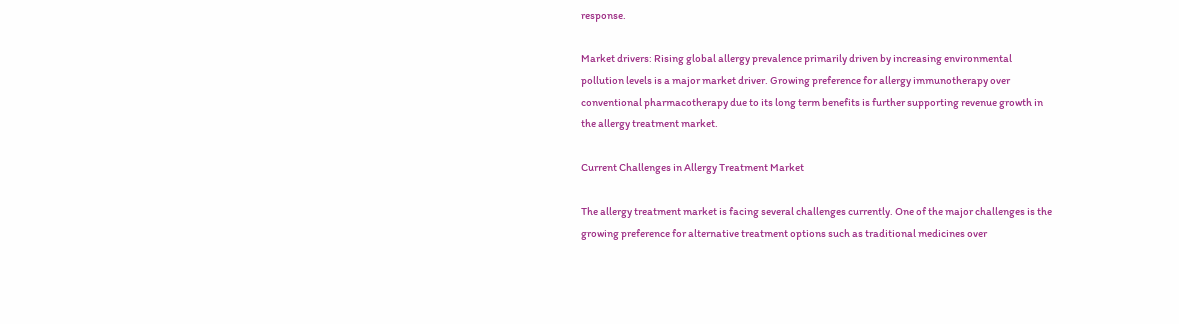response.

Market drivers: Rising global allergy prevalence primarily driven by increasing environmental pollution levels is a major market driver. Growing preference for allergy immunotherapy over conventional pharmacotherapy due to its long term benefits is further supporting revenue growth in the allergy treatment market.

Current Challenges in Allergy Treatment Market

The allergy treatment market is facing several challenges currently. One of the major challenges is the growing preference for alternative treatment options such as traditional medicines over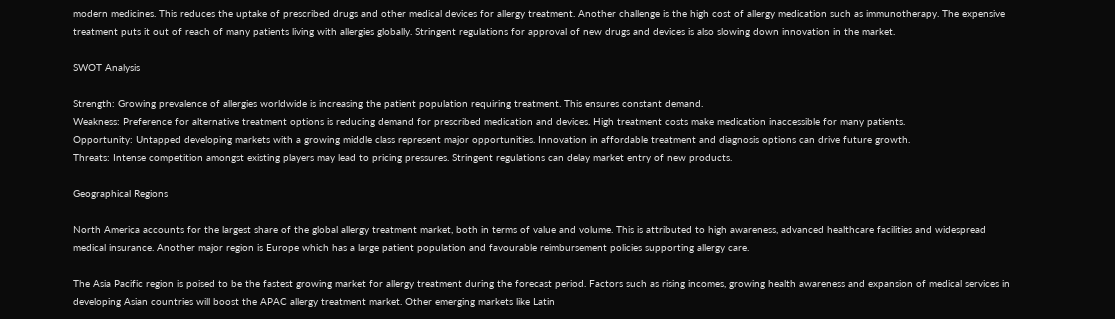modern medicines. This reduces the uptake of prescribed drugs and other medical devices for allergy treatment. Another challenge is the high cost of allergy medication such as immunotherapy. The expensive treatment puts it out of reach of many patients living with allergies globally. Stringent regulations for approval of new drugs and devices is also slowing down innovation in the market.

SWOT Analysis

Strength: Growing prevalence of allergies worldwide is increasing the patient population requiring treatment. This ensures constant demand.
Weakness: Preference for alternative treatment options is reducing demand for prescribed medication and devices. High treatment costs make medication inaccessible for many patients.
Opportunity: Untapped developing markets with a growing middle class represent major opportunities. Innovation in affordable treatment and diagnosis options can drive future growth.
Threats: Intense competition amongst existing players may lead to pricing pressures. Stringent regulations can delay market entry of new products.

Geographical Regions

North America accounts for the largest share of the global allergy treatment market, both in terms of value and volume. This is attributed to high awareness, advanced healthcare facilities and widespread medical insurance. Another major region is Europe which has a large patient population and favourable reimbursement policies supporting allergy care.

The Asia Pacific region is poised to be the fastest growing market for allergy treatment during the forecast period. Factors such as rising incomes, growing health awareness and expansion of medical services in developing Asian countries will boost the APAC allergy treatment market. Other emerging markets like Latin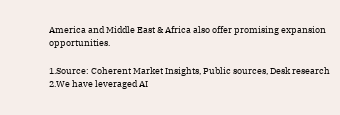America and Middle East & Africa also offer promising expansion opportunities.

1.Source: Coherent Market Insights, Public sources, Desk research
2.We have leveraged AI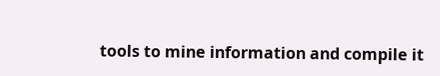tools to mine information and compile it